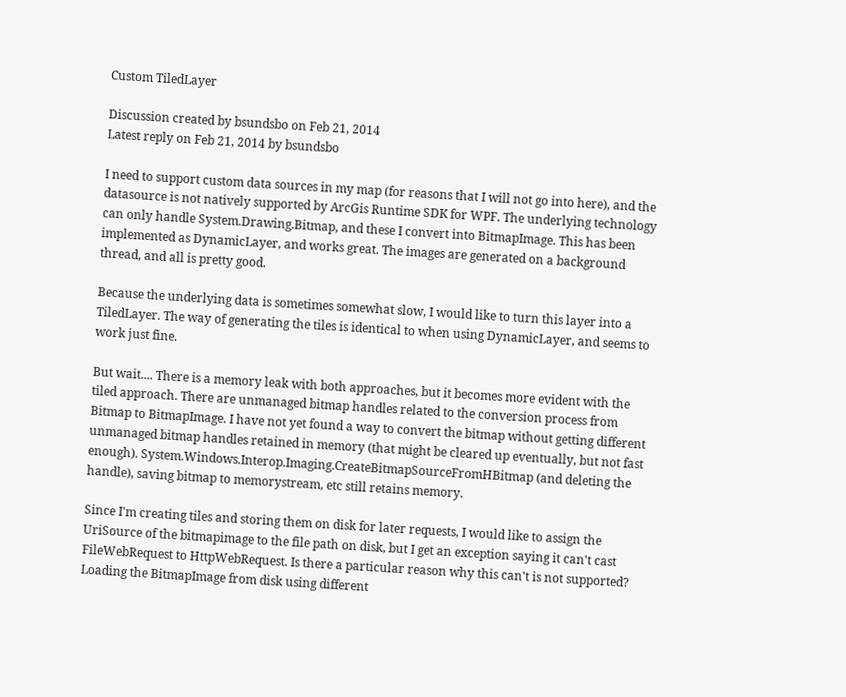Custom TiledLayer

Discussion created by bsundsbo on Feb 21, 2014
Latest reply on Feb 21, 2014 by bsundsbo

I need to support custom data sources in my map (for reasons that I will not go into here), and the datasource is not natively supported by ArcGis Runtime SDK for WPF. The underlying technology can only handle System.Drawing.Bitmap, and these I convert into BitmapImage. This has been implemented as DynamicLayer, and works great. The images are generated on a background thread, and all is pretty good.

Because the underlying data is sometimes somewhat slow, I would like to turn this layer into a TiledLayer. The way of generating the tiles is identical to when using DynamicLayer, and seems to work just fine.

But wait.... There is a memory leak with both approaches, but it becomes more evident with the tiled approach. There are unmanaged bitmap handles related to the conversion process from Bitmap to BitmapImage. I have not yet found a way to convert the bitmap without getting different unmanaged bitmap handles retained in memory (that might be cleared up eventually, but not fast enough). System.Windows.Interop.Imaging.CreateBitmapSourceFromHBitmap (and deleting the handle), saving bitmap to memorystream, etc still retains memory.

Since I'm creating tiles and storing them on disk for later requests, I would like to assign the UriSource of the bitmapimage to the file path on disk, but I get an exception saying it can't cast FileWebRequest to HttpWebRequest. Is there a particular reason why this can't is not supported? Loading the BitmapImage from disk using different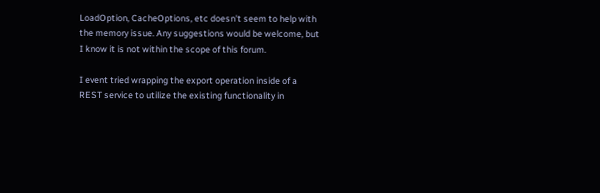LoadOption, CacheOptions, etc doesn't seem to help with the memory issue. Any suggestions would be welcome, but I know it is not within the scope of this forum.

I event tried wrapping the export operation inside of a REST service to utilize the existing functionality in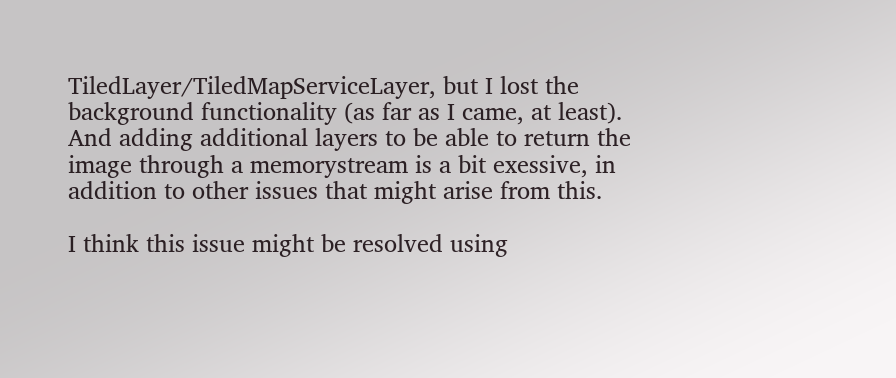TiledLayer/TiledMapServiceLayer, but I lost the background functionality (as far as I came, at least). And adding additional layers to be able to return the image through a memorystream is a bit exessive, in addition to other issues that might arise from this.

I think this issue might be resolved using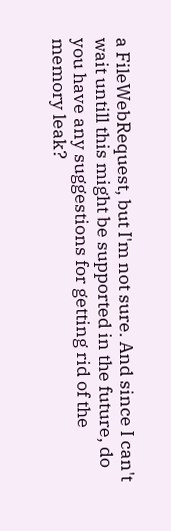a FileWebRequest, but I'm not sure. And since I can't wait untill this might be supported in the future, do you have any suggestions for getting rid of the memory leak?